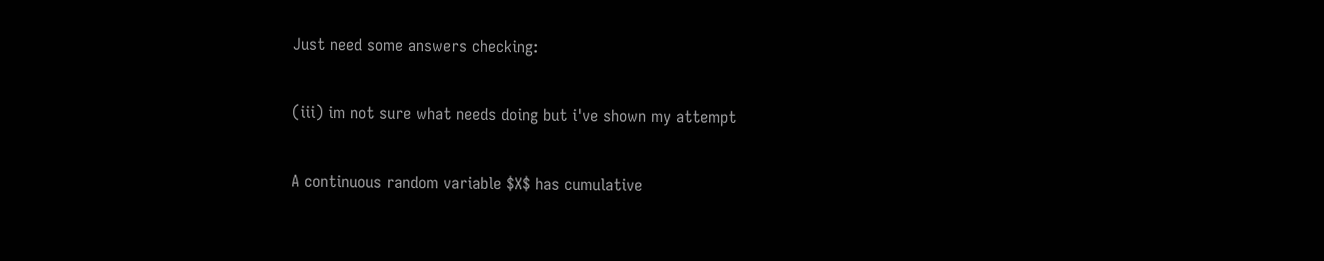Just need some answers checking:

(iii) im not sure what needs doing but i've shown my attempt

A continuous random variable $X$ has cumulative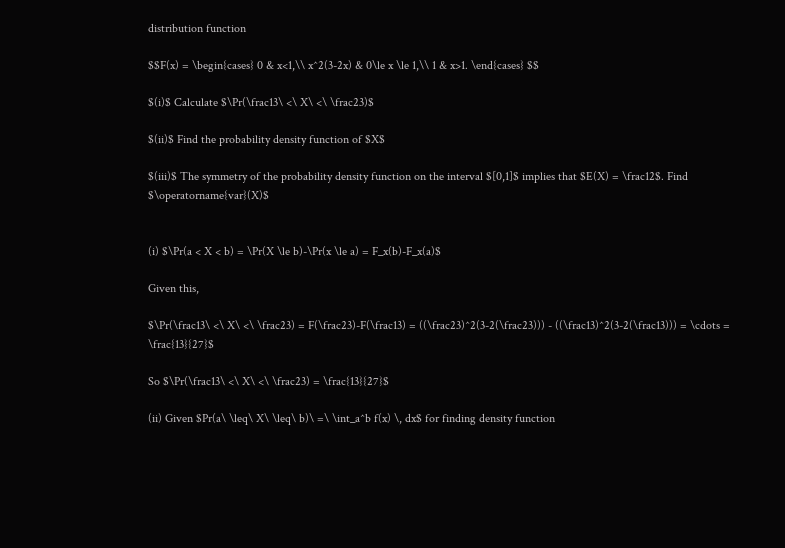distribution function

$$F(x) = \begin{cases} 0 & x<1,\\ x^2(3-2x) & 0\le x \le 1,\\ 1 & x>1. \end{cases} $$

$(i)$ Calculate $\Pr(\frac13\ <\ X\ <\ \frac23)$

$(ii)$ Find the probability density function of $X$

$(iii)$ The symmetry of the probability density function on the interval $[0,1]$ implies that $E(X) = \frac12$. Find $\operatorname{var}(X)$


(i) $\Pr(a < X < b) = \Pr(X \le b)-\Pr(x \le a) = F_x(b)-F_x(a)$

Given this,

$\Pr(\frac13\ <\ X\ <\ \frac23) = F(\frac23)-F(\frac13) = ((\frac23)^2(3-2(\frac23))) - ((\frac13)^2(3-2(\frac13))) = \cdots = \frac{13}{27}$

So $\Pr(\frac13\ <\ X\ <\ \frac23) = \frac{13}{27}$

(ii) Given $Pr(a\ \leq\ X\ \leq\ b)\ =\ \int_a^b f(x) \, dx$ for finding density function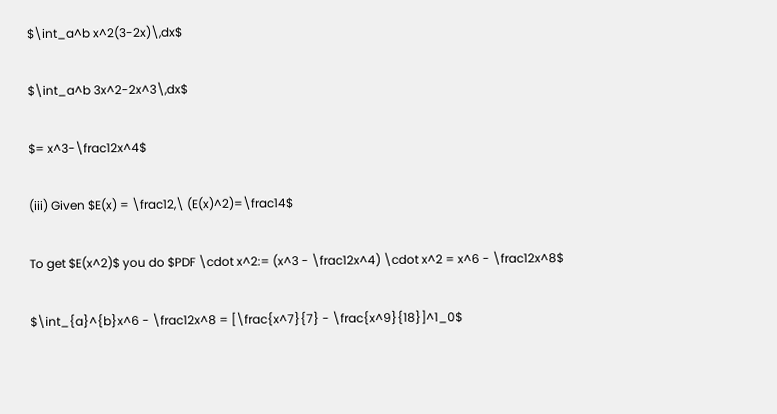$\int_a^b x^2(3-2x)\,dx$

$\int_a^b 3x^2-2x^3\,dx$

$= x^3-\frac12x^4$

(iii) Given $E(x) = \frac12,\ (E(x)^2)=\frac14$

To get $E(x^2)$ you do $PDF \cdot x^2:= (x^3 - \frac12x^4) \cdot x^2 = x^6 - \frac12x^8$

$\int_{a}^{b}x^6 - \frac12x^8 = [\frac{x^7}{7} - \frac{x^9}{18}]^1_0$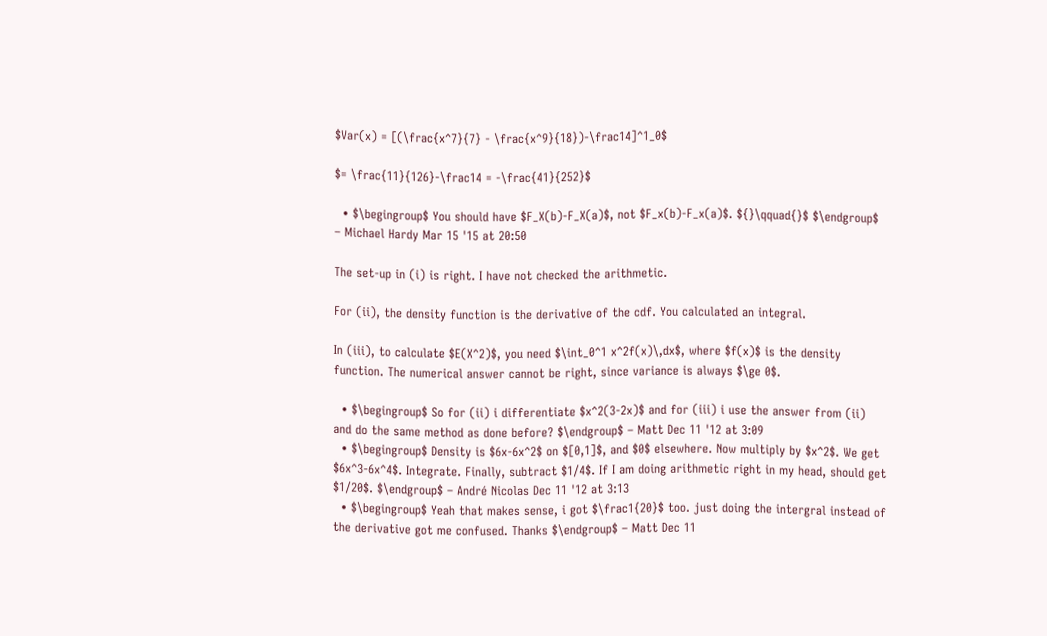$Var(x) = [(\frac{x^7}{7} - \frac{x^9}{18})-\frac14]^1_0$

$= \frac{11}{126}-\frac14 = -\frac{41}{252}$

  • $\begingroup$ You should have $F_X(b)-F_X(a)$, not $F_x(b)-F_x(a)$. ${}\qquad{}$ $\endgroup$ – Michael Hardy Mar 15 '15 at 20:50

The set-up in (i) is right. I have not checked the arithmetic.

For (ii), the density function is the derivative of the cdf. You calculated an integral.

In (iii), to calculate $E(X^2)$, you need $\int_0^1 x^2f(x)\,dx$, where $f(x)$ is the density function. The numerical answer cannot be right, since variance is always $\ge 0$.

  • $\begingroup$ So for (ii) i differentiate $x^2(3-2x)$ and for (iii) i use the answer from (ii) and do the same method as done before? $\endgroup$ – Matt Dec 11 '12 at 3:09
  • $\begingroup$ Density is $6x-6x^2$ on $[0,1]$, and $0$ elsewhere. Now multiply by $x^2$. We get $6x^3-6x^4$. Integrate. Finally, subtract $1/4$. If I am doing arithmetic right in my head, should get $1/20$. $\endgroup$ – André Nicolas Dec 11 '12 at 3:13
  • $\begingroup$ Yeah that makes sense, i got $\frac1{20}$ too. just doing the intergral instead of the derivative got me confused. Thanks $\endgroup$ – Matt Dec 11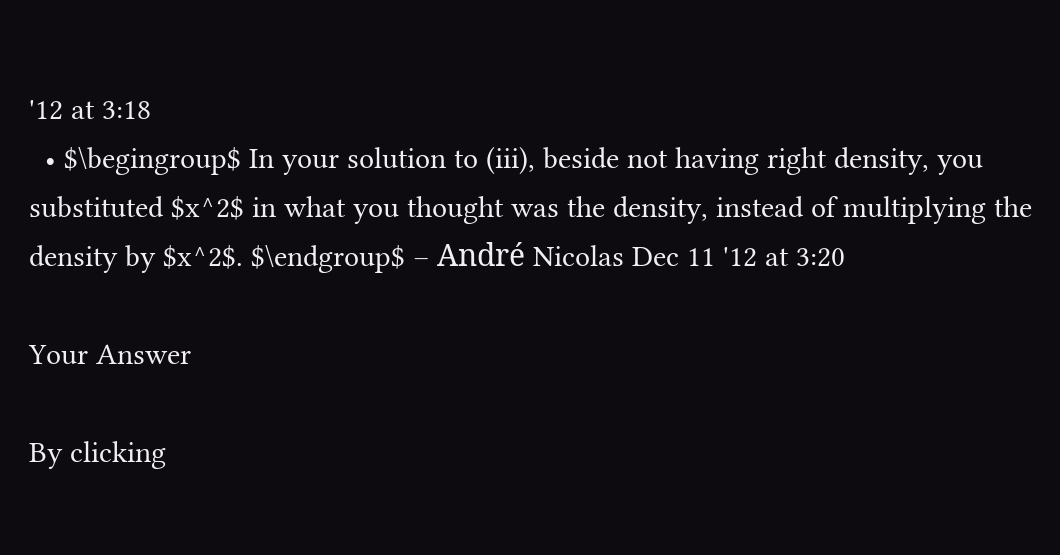'12 at 3:18
  • $\begingroup$ In your solution to (iii), beside not having right density, you substituted $x^2$ in what you thought was the density, instead of multiplying the density by $x^2$. $\endgroup$ – André Nicolas Dec 11 '12 at 3:20

Your Answer

By clicking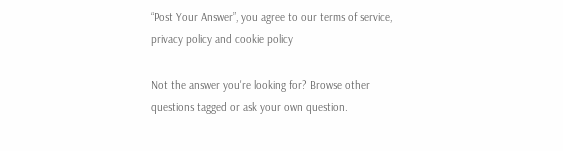“Post Your Answer”, you agree to our terms of service, privacy policy and cookie policy

Not the answer you're looking for? Browse other questions tagged or ask your own question.